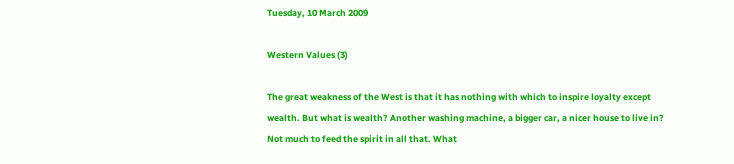Tuesday, 10 March 2009

Western Values (3)

The great weakness of the West is that it has nothing with which to inspire loyalty except wealth. But what is wealth? Another washing machine, a bigger car, a nicer house to live in? Not much to feed the spirit in all that. What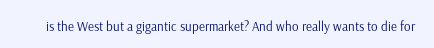is the West but a gigantic supermarket? And who really wants to die for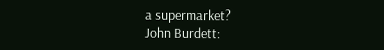a supermarket?
John Burdett: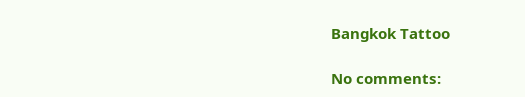Bangkok Tattoo

No comments: